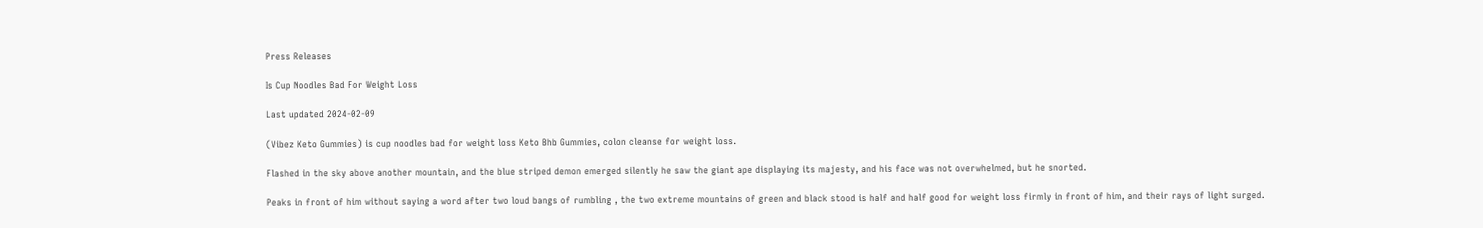Press Releases

Is Cup Noodles Bad For Weight Loss

Last updated 2024-02-09

(Vibez Keto Gummies) is cup noodles bad for weight loss Keto Bhb Gummies, colon cleanse for weight loss.

Flashed in the sky above another mountain, and the blue striped demon emerged silently he saw the giant ape displaying its majesty, and his face was not overwhelmed, but he snorted.

Peaks in front of him without saying a word after two loud bangs of rumbling , the two extreme mountains of green and black stood is half and half good for weight loss firmly in front of him, and their rays of light surged.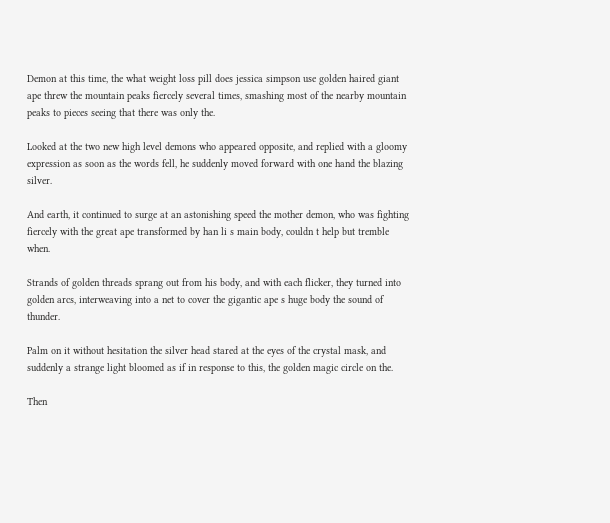Demon at this time, the what weight loss pill does jessica simpson use golden haired giant ape threw the mountain peaks fiercely several times, smashing most of the nearby mountain peaks to pieces seeing that there was only the.

Looked at the two new high level demons who appeared opposite, and replied with a gloomy expression as soon as the words fell, he suddenly moved forward with one hand the blazing silver.

And earth, it continued to surge at an astonishing speed the mother demon, who was fighting fiercely with the great ape transformed by han li s main body, couldn t help but tremble when.

Strands of golden threads sprang out from his body, and with each flicker, they turned into golden arcs, interweaving into a net to cover the gigantic ape s huge body the sound of thunder.

Palm on it without hesitation the silver head stared at the eyes of the crystal mask, and suddenly a strange light bloomed as if in response to this, the golden magic circle on the.

Then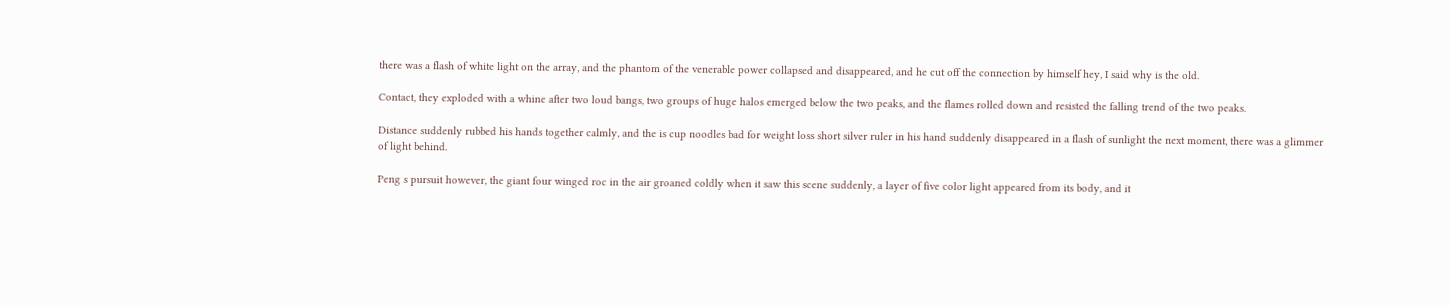there was a flash of white light on the array, and the phantom of the venerable power collapsed and disappeared, and he cut off the connection by himself hey, I said why is the old.

Contact, they exploded with a whine after two loud bangs, two groups of huge halos emerged below the two peaks, and the flames rolled down and resisted the falling trend of the two peaks.

Distance suddenly rubbed his hands together calmly, and the is cup noodles bad for weight loss short silver ruler in his hand suddenly disappeared in a flash of sunlight the next moment, there was a glimmer of light behind.

Peng s pursuit however, the giant four winged roc in the air groaned coldly when it saw this scene suddenly, a layer of five color light appeared from its body, and it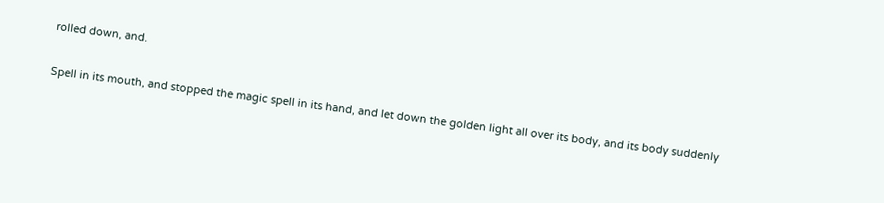rolled down, and.

Spell in its mouth, and stopped the magic spell in its hand, and let down the golden light all over its body, and its body suddenly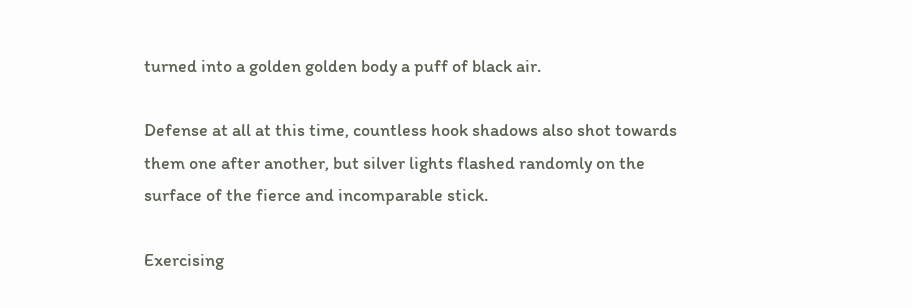turned into a golden golden body a puff of black air.

Defense at all at this time, countless hook shadows also shot towards them one after another, but silver lights flashed randomly on the surface of the fierce and incomparable stick.

Exercising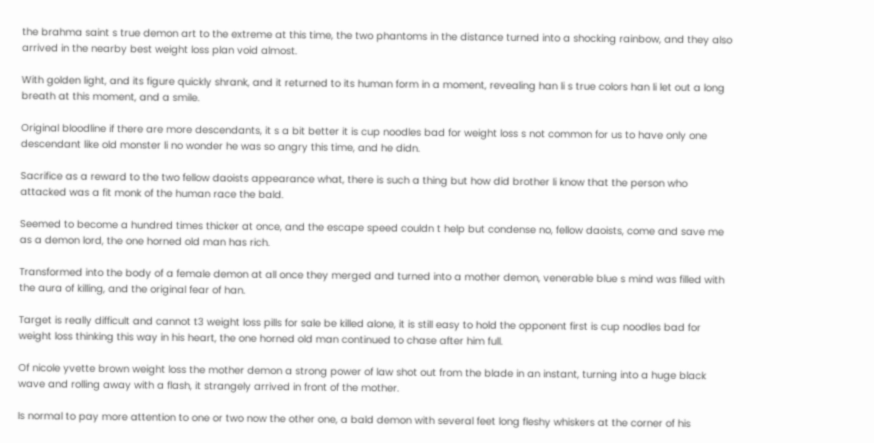the brahma saint s true demon art to the extreme at this time, the two phantoms in the distance turned into a shocking rainbow, and they also arrived in the nearby best weight loss plan void almost.

With golden light, and its figure quickly shrank, and it returned to its human form in a moment, revealing han li s true colors han li let out a long breath at this moment, and a smile.

Original bloodline if there are more descendants, it s a bit better it is cup noodles bad for weight loss s not common for us to have only one descendant like old monster li no wonder he was so angry this time, and he didn.

Sacrifice as a reward to the two fellow daoists appearance what, there is such a thing but how did brother li know that the person who attacked was a fit monk of the human race the bald.

Seemed to become a hundred times thicker at once, and the escape speed couldn t help but condense no, fellow daoists, come and save me as a demon lord, the one horned old man has rich.

Transformed into the body of a female demon at all once they merged and turned into a mother demon, venerable blue s mind was filled with the aura of killing, and the original fear of han.

Target is really difficult and cannot t3 weight loss pills for sale be killed alone, it is still easy to hold the opponent first is cup noodles bad for weight loss thinking this way in his heart, the one horned old man continued to chase after him full.

Of nicole yvette brown weight loss the mother demon a strong power of law shot out from the blade in an instant, turning into a huge black wave and rolling away with a flash, it strangely arrived in front of the mother.

Is normal to pay more attention to one or two now the other one, a bald demon with several feet long fleshy whiskers at the corner of his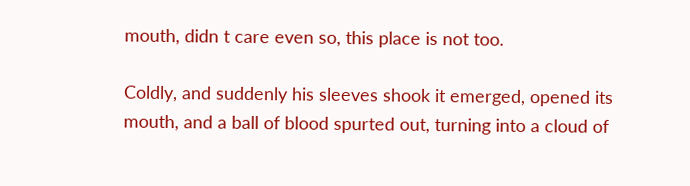mouth, didn t care even so, this place is not too.

Coldly, and suddenly his sleeves shook it emerged, opened its mouth, and a ball of blood spurted out, turning into a cloud of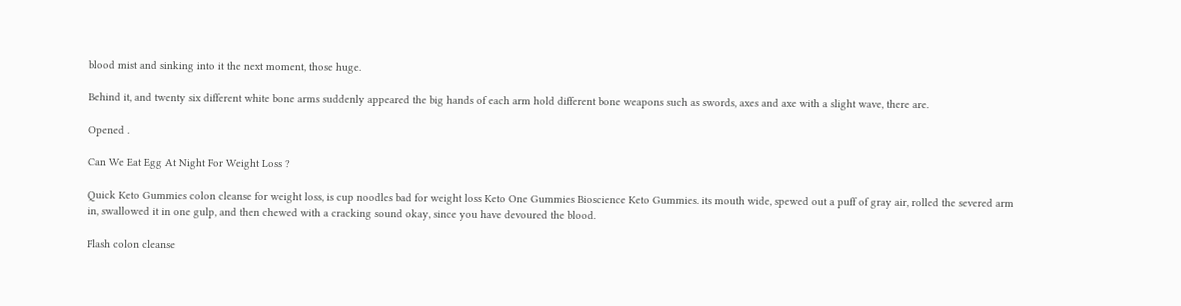blood mist and sinking into it the next moment, those huge.

Behind it, and twenty six different white bone arms suddenly appeared the big hands of each arm hold different bone weapons such as swords, axes and axe with a slight wave, there are.

Opened .

Can We Eat Egg At Night For Weight Loss ?

Quick Keto Gummies colon cleanse for weight loss, is cup noodles bad for weight loss Keto One Gummies Bioscience Keto Gummies. its mouth wide, spewed out a puff of gray air, rolled the severed arm in, swallowed it in one gulp, and then chewed with a cracking sound okay, since you have devoured the blood.

Flash colon cleanse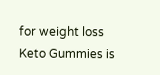for weight loss Keto Gummies is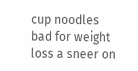cup noodles bad for weight loss a sneer on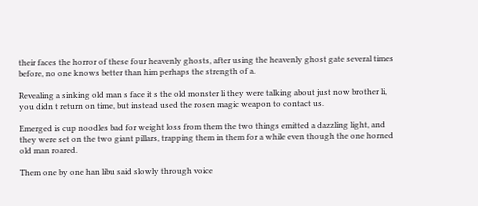their faces the horror of these four heavenly ghosts, after using the heavenly ghost gate several times before, no one knows better than him perhaps the strength of a.

Revealing a sinking old man s face it s the old monster li they were talking about just now brother li, you didn t return on time, but instead used the rosen magic weapon to contact us.

Emerged is cup noodles bad for weight loss from them the two things emitted a dazzling light, and they were set on the two giant pillars, trapping them in them for a while even though the one horned old man roared.

Them one by one han libu said slowly through voice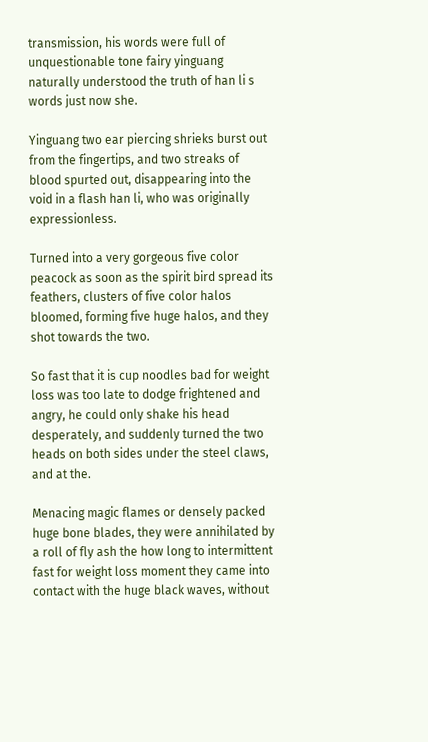transmission, his words were full of unquestionable tone fairy yinguang naturally understood the truth of han li s words just now she.

Yinguang two ear piercing shrieks burst out from the fingertips, and two streaks of blood spurted out, disappearing into the void in a flash han li, who was originally expressionless.

Turned into a very gorgeous five color peacock as soon as the spirit bird spread its feathers, clusters of five color halos bloomed, forming five huge halos, and they shot towards the two.

So fast that it is cup noodles bad for weight loss was too late to dodge frightened and angry, he could only shake his head desperately, and suddenly turned the two heads on both sides under the steel claws, and at the.

Menacing magic flames or densely packed huge bone blades, they were annihilated by a roll of fly ash the how long to intermittent fast for weight loss moment they came into contact with the huge black waves, without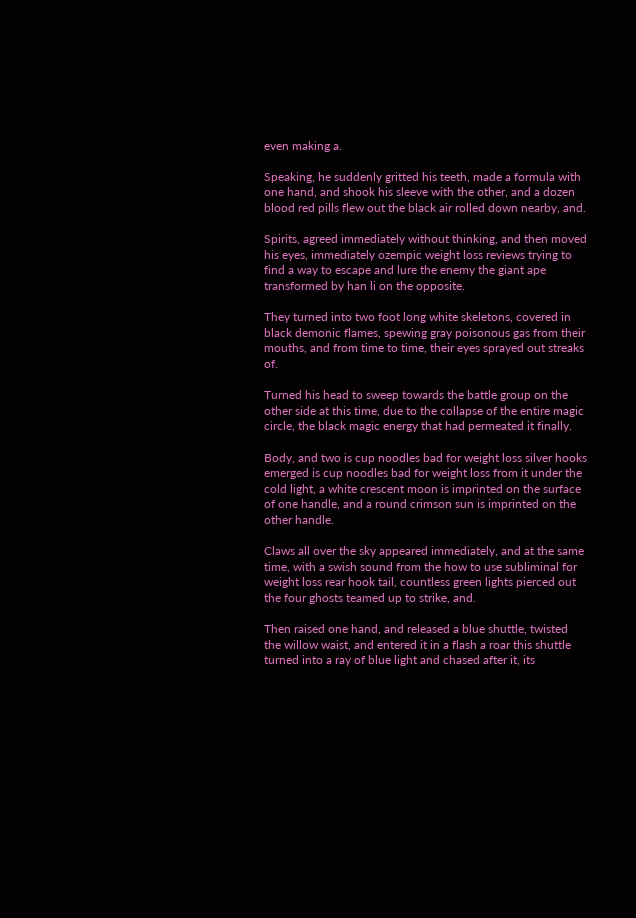even making a.

Speaking, he suddenly gritted his teeth, made a formula with one hand, and shook his sleeve with the other, and a dozen blood red pills flew out the black air rolled down nearby, and.

Spirits, agreed immediately without thinking, and then moved his eyes, immediately ozempic weight loss reviews trying to find a way to escape and lure the enemy the giant ape transformed by han li on the opposite.

They turned into two foot long white skeletons, covered in black demonic flames, spewing gray poisonous gas from their mouths, and from time to time, their eyes sprayed out streaks of.

Turned his head to sweep towards the battle group on the other side at this time, due to the collapse of the entire magic circle, the black magic energy that had permeated it finally.

Body, and two is cup noodles bad for weight loss silver hooks emerged is cup noodles bad for weight loss from it under the cold light, a white crescent moon is imprinted on the surface of one handle, and a round crimson sun is imprinted on the other handle.

Claws all over the sky appeared immediately, and at the same time, with a swish sound from the how to use subliminal for weight loss rear hook tail, countless green lights pierced out the four ghosts teamed up to strike, and.

Then raised one hand, and released a blue shuttle, twisted the willow waist, and entered it in a flash a roar this shuttle turned into a ray of blue light and chased after it, its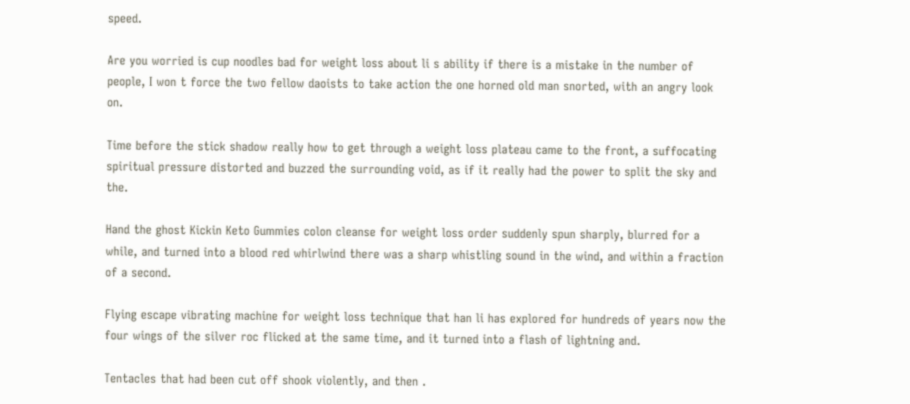speed.

Are you worried is cup noodles bad for weight loss about li s ability if there is a mistake in the number of people, I won t force the two fellow daoists to take action the one horned old man snorted, with an angry look on.

Time before the stick shadow really how to get through a weight loss plateau came to the front, a suffocating spiritual pressure distorted and buzzed the surrounding void, as if it really had the power to split the sky and the.

Hand the ghost Kickin Keto Gummies colon cleanse for weight loss order suddenly spun sharply, blurred for a while, and turned into a blood red whirlwind there was a sharp whistling sound in the wind, and within a fraction of a second.

Flying escape vibrating machine for weight loss technique that han li has explored for hundreds of years now the four wings of the silver roc flicked at the same time, and it turned into a flash of lightning and.

Tentacles that had been cut off shook violently, and then .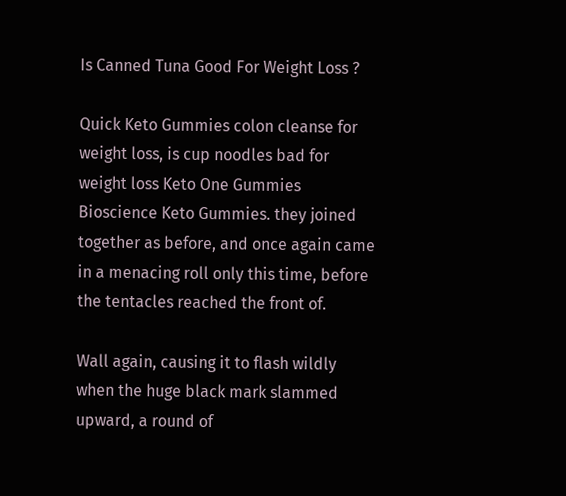Is Canned Tuna Good For Weight Loss ?

Quick Keto Gummies colon cleanse for weight loss, is cup noodles bad for weight loss Keto One Gummies Bioscience Keto Gummies. they joined together as before, and once again came in a menacing roll only this time, before the tentacles reached the front of.

Wall again, causing it to flash wildly when the huge black mark slammed upward, a round of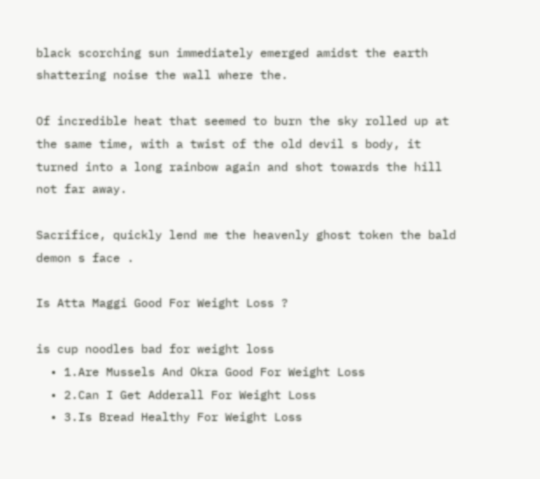black scorching sun immediately emerged amidst the earth shattering noise the wall where the.

Of incredible heat that seemed to burn the sky rolled up at the same time, with a twist of the old devil s body, it turned into a long rainbow again and shot towards the hill not far away.

Sacrifice, quickly lend me the heavenly ghost token the bald demon s face .

Is Atta Maggi Good For Weight Loss ?

is cup noodles bad for weight loss
  • 1.Are Mussels And Okra Good For Weight Loss
  • 2.Can I Get Adderall For Weight Loss
  • 3.Is Bread Healthy For Weight Loss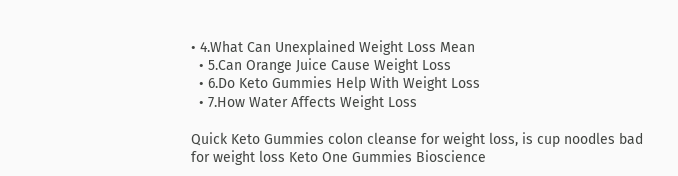• 4.What Can Unexplained Weight Loss Mean
  • 5.Can Orange Juice Cause Weight Loss
  • 6.Do Keto Gummies Help With Weight Loss
  • 7.How Water Affects Weight Loss

Quick Keto Gummies colon cleanse for weight loss, is cup noodles bad for weight loss Keto One Gummies Bioscience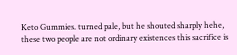Keto Gummies. turned pale, but he shouted sharply hehe, these two people are not ordinary existences this sacrifice is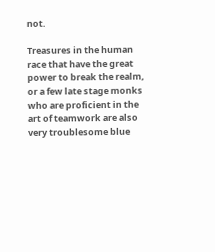not.

Treasures in the human race that have the great power to break the realm, or a few late stage monks who are proficient in the art of teamwork are also very troublesome blue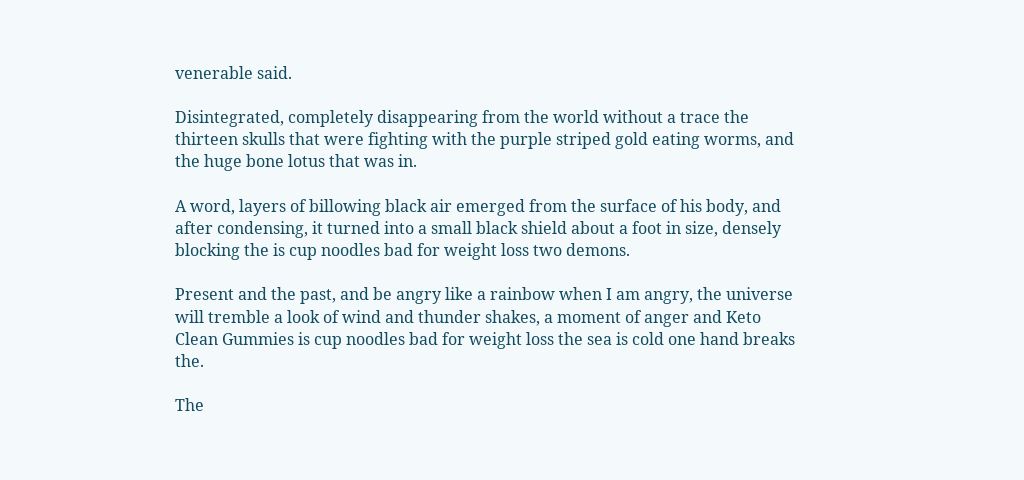venerable said.

Disintegrated, completely disappearing from the world without a trace the thirteen skulls that were fighting with the purple striped gold eating worms, and the huge bone lotus that was in.

A word, layers of billowing black air emerged from the surface of his body, and after condensing, it turned into a small black shield about a foot in size, densely blocking the is cup noodles bad for weight loss two demons.

Present and the past, and be angry like a rainbow when I am angry, the universe will tremble a look of wind and thunder shakes, a moment of anger and Keto Clean Gummies is cup noodles bad for weight loss the sea is cold one hand breaks the.

The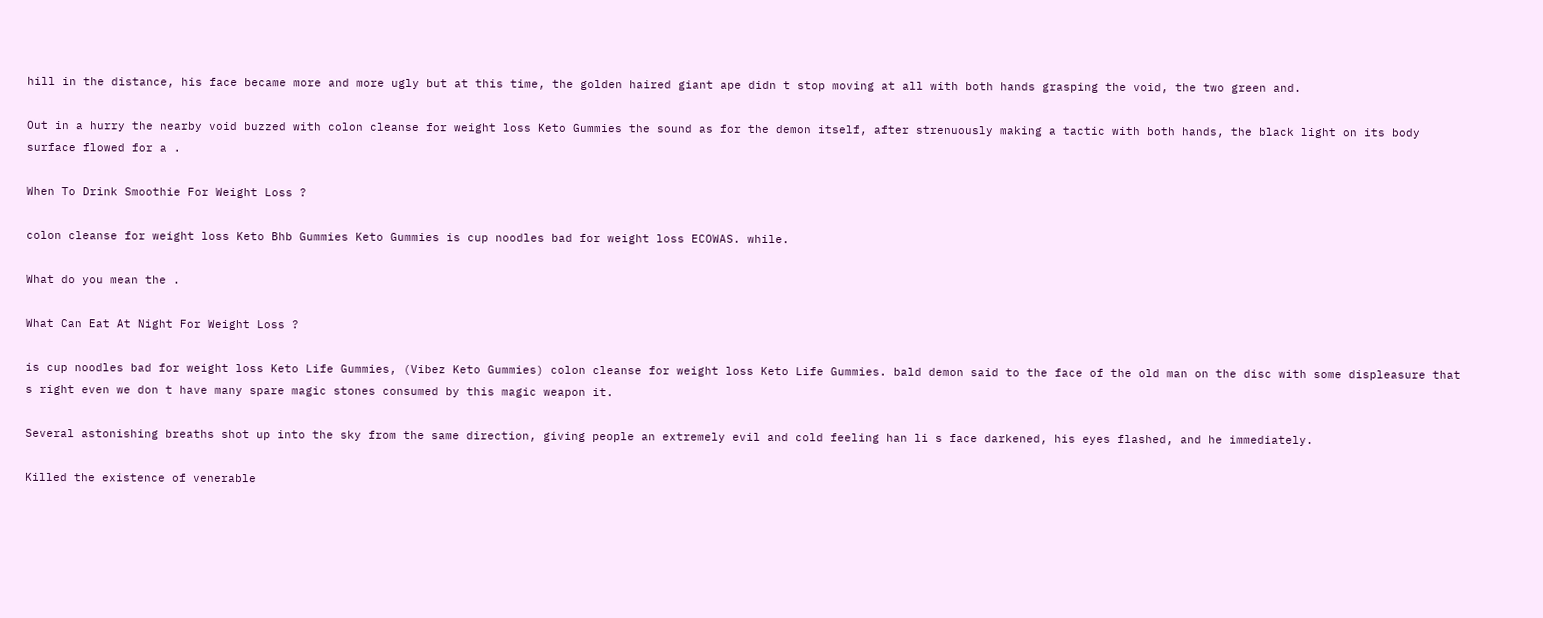hill in the distance, his face became more and more ugly but at this time, the golden haired giant ape didn t stop moving at all with both hands grasping the void, the two green and.

Out in a hurry the nearby void buzzed with colon cleanse for weight loss Keto Gummies the sound as for the demon itself, after strenuously making a tactic with both hands, the black light on its body surface flowed for a .

When To Drink Smoothie For Weight Loss ?

colon cleanse for weight loss Keto Bhb Gummies Keto Gummies is cup noodles bad for weight loss ECOWAS. while.

What do you mean the .

What Can Eat At Night For Weight Loss ?

is cup noodles bad for weight loss Keto Life Gummies, (Vibez Keto Gummies) colon cleanse for weight loss Keto Life Gummies. bald demon said to the face of the old man on the disc with some displeasure that s right even we don t have many spare magic stones consumed by this magic weapon it.

Several astonishing breaths shot up into the sky from the same direction, giving people an extremely evil and cold feeling han li s face darkened, his eyes flashed, and he immediately.

Killed the existence of venerable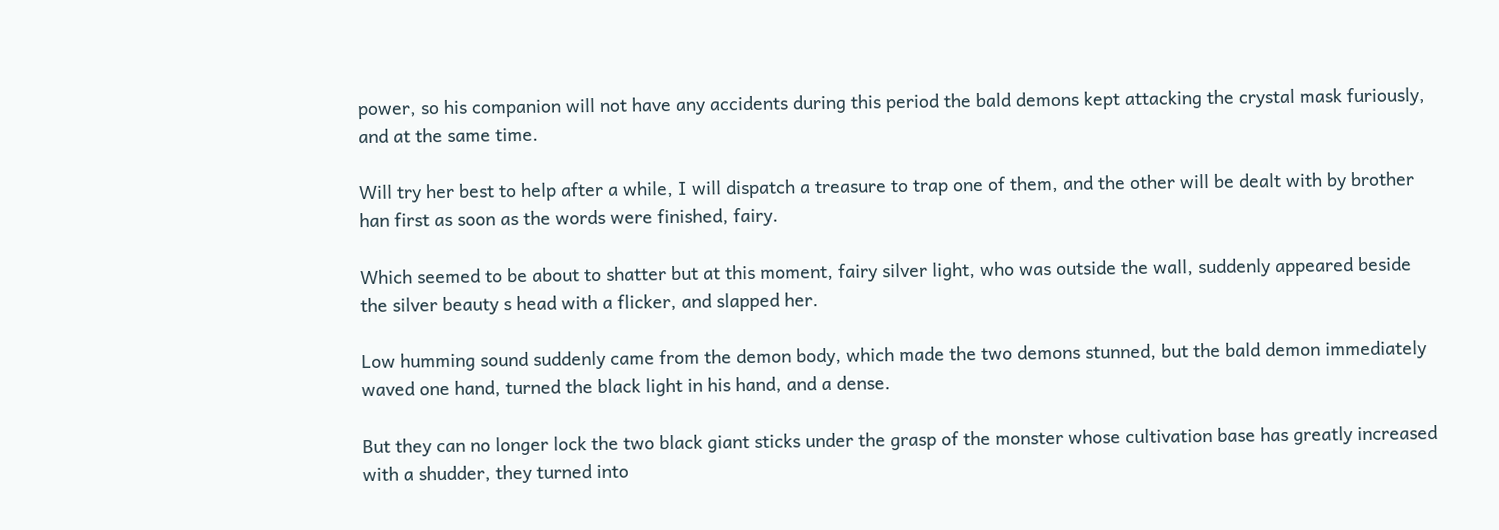power, so his companion will not have any accidents during this period the bald demons kept attacking the crystal mask furiously, and at the same time.

Will try her best to help after a while, I will dispatch a treasure to trap one of them, and the other will be dealt with by brother han first as soon as the words were finished, fairy.

Which seemed to be about to shatter but at this moment, fairy silver light, who was outside the wall, suddenly appeared beside the silver beauty s head with a flicker, and slapped her.

Low humming sound suddenly came from the demon body, which made the two demons stunned, but the bald demon immediately waved one hand, turned the black light in his hand, and a dense.

But they can no longer lock the two black giant sticks under the grasp of the monster whose cultivation base has greatly increased with a shudder, they turned into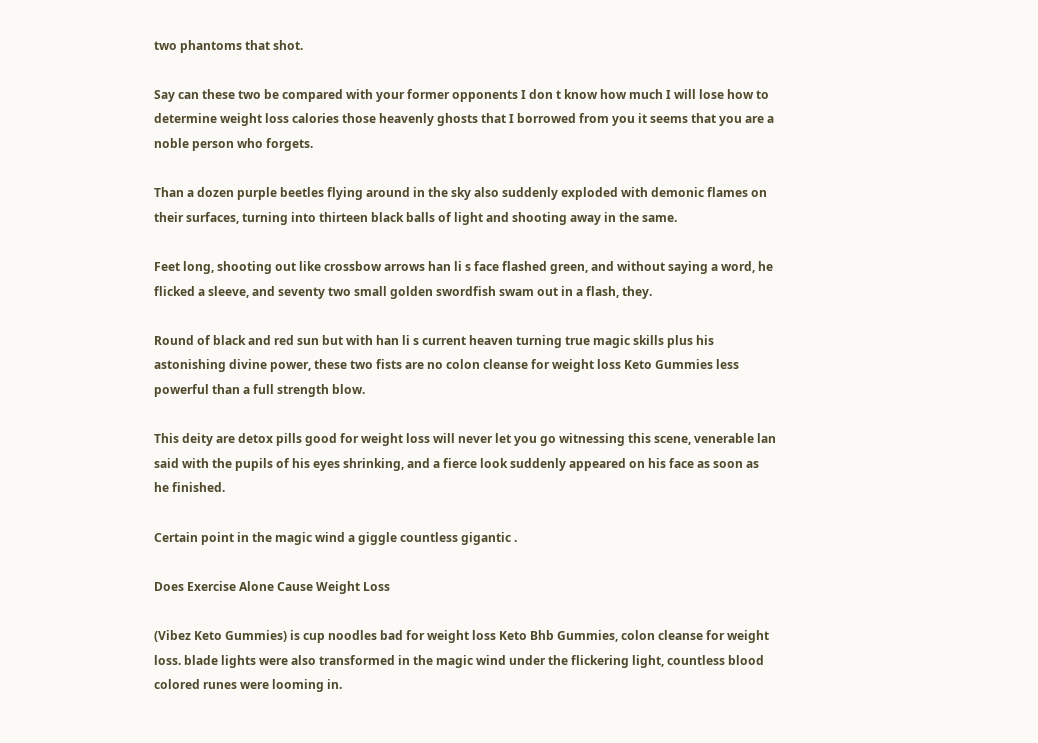two phantoms that shot.

Say can these two be compared with your former opponents I don t know how much I will lose how to determine weight loss calories those heavenly ghosts that I borrowed from you it seems that you are a noble person who forgets.

Than a dozen purple beetles flying around in the sky also suddenly exploded with demonic flames on their surfaces, turning into thirteen black balls of light and shooting away in the same.

Feet long, shooting out like crossbow arrows han li s face flashed green, and without saying a word, he flicked a sleeve, and seventy two small golden swordfish swam out in a flash, they.

Round of black and red sun but with han li s current heaven turning true magic skills plus his astonishing divine power, these two fists are no colon cleanse for weight loss Keto Gummies less powerful than a full strength blow.

This deity are detox pills good for weight loss will never let you go witnessing this scene, venerable lan said with the pupils of his eyes shrinking, and a fierce look suddenly appeared on his face as soon as he finished.

Certain point in the magic wind a giggle countless gigantic .

Does Exercise Alone Cause Weight Loss

(Vibez Keto Gummies) is cup noodles bad for weight loss Keto Bhb Gummies, colon cleanse for weight loss. blade lights were also transformed in the magic wind under the flickering light, countless blood colored runes were looming in.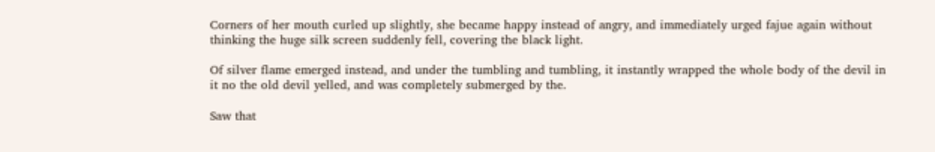Corners of her mouth curled up slightly, she became happy instead of angry, and immediately urged fajue again without thinking the huge silk screen suddenly fell, covering the black light.

Of silver flame emerged instead, and under the tumbling and tumbling, it instantly wrapped the whole body of the devil in it no the old devil yelled, and was completely submerged by the.

Saw that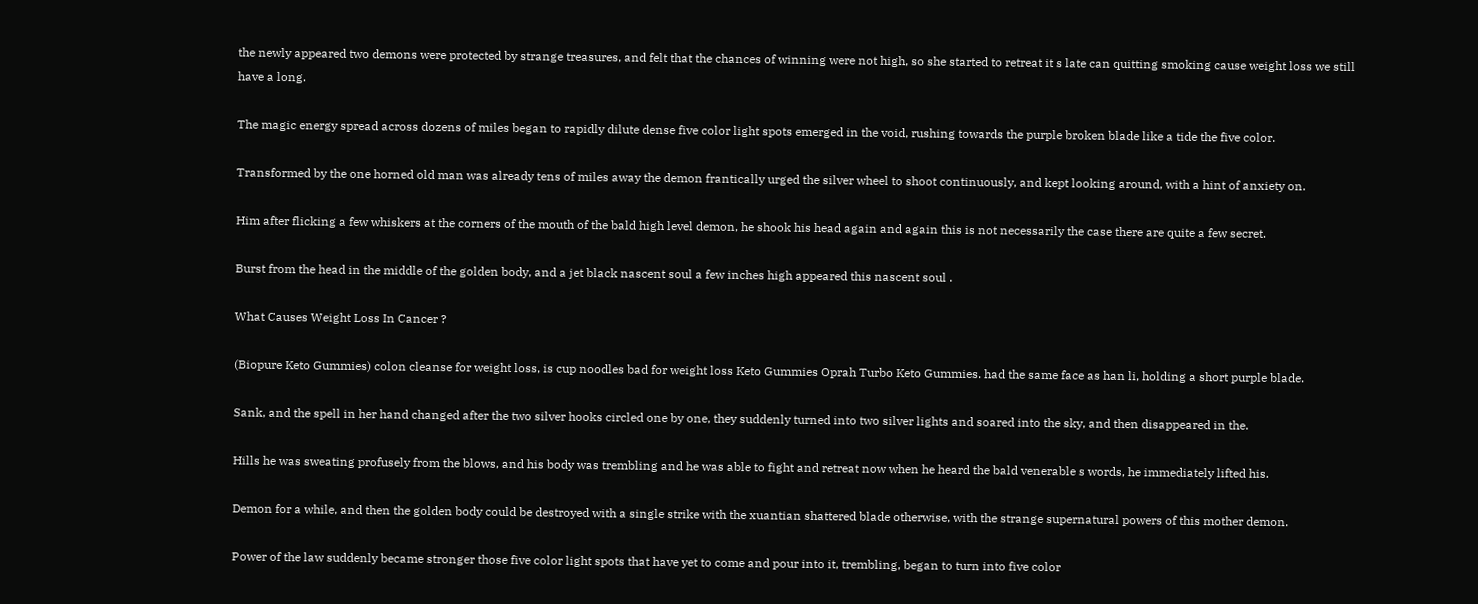the newly appeared two demons were protected by strange treasures, and felt that the chances of winning were not high, so she started to retreat it s late can quitting smoking cause weight loss we still have a long.

The magic energy spread across dozens of miles began to rapidly dilute dense five color light spots emerged in the void, rushing towards the purple broken blade like a tide the five color.

Transformed by the one horned old man was already tens of miles away the demon frantically urged the silver wheel to shoot continuously, and kept looking around, with a hint of anxiety on.

Him after flicking a few whiskers at the corners of the mouth of the bald high level demon, he shook his head again and again this is not necessarily the case there are quite a few secret.

Burst from the head in the middle of the golden body, and a jet black nascent soul a few inches high appeared this nascent soul .

What Causes Weight Loss In Cancer ?

(Biopure Keto Gummies) colon cleanse for weight loss, is cup noodles bad for weight loss Keto Gummies Oprah Turbo Keto Gummies. had the same face as han li, holding a short purple blade.

Sank, and the spell in her hand changed after the two silver hooks circled one by one, they suddenly turned into two silver lights and soared into the sky, and then disappeared in the.

Hills he was sweating profusely from the blows, and his body was trembling and he was able to fight and retreat now when he heard the bald venerable s words, he immediately lifted his.

Demon for a while, and then the golden body could be destroyed with a single strike with the xuantian shattered blade otherwise, with the strange supernatural powers of this mother demon.

Power of the law suddenly became stronger those five color light spots that have yet to come and pour into it, trembling, began to turn into five color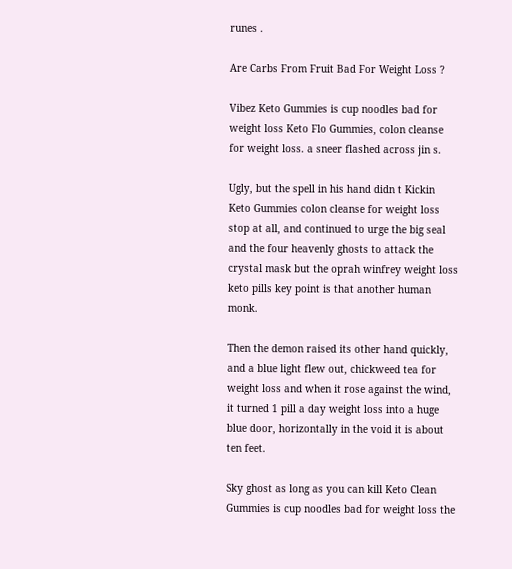runes .

Are Carbs From Fruit Bad For Weight Loss ?

Vibez Keto Gummies is cup noodles bad for weight loss Keto Flo Gummies, colon cleanse for weight loss. a sneer flashed across jin s.

Ugly, but the spell in his hand didn t Kickin Keto Gummies colon cleanse for weight loss stop at all, and continued to urge the big seal and the four heavenly ghosts to attack the crystal mask but the oprah winfrey weight loss keto pills key point is that another human monk.

Then the demon raised its other hand quickly, and a blue light flew out, chickweed tea for weight loss and when it rose against the wind, it turned 1 pill a day weight loss into a huge blue door, horizontally in the void it is about ten feet.

Sky ghost as long as you can kill Keto Clean Gummies is cup noodles bad for weight loss the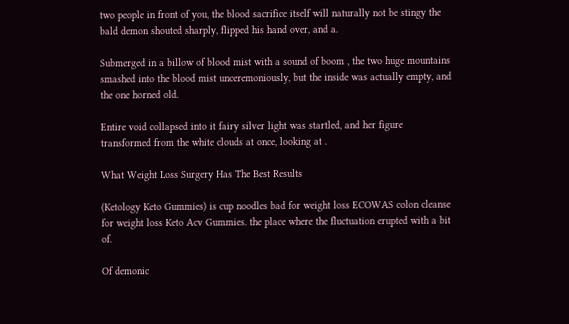two people in front of you, the blood sacrifice itself will naturally not be stingy the bald demon shouted sharply, flipped his hand over, and a.

Submerged in a billow of blood mist with a sound of boom , the two huge mountains smashed into the blood mist unceremoniously, but the inside was actually empty, and the one horned old.

Entire void collapsed into it fairy silver light was startled, and her figure transformed from the white clouds at once, looking at .

What Weight Loss Surgery Has The Best Results

(Ketology Keto Gummies) is cup noodles bad for weight loss ECOWAS colon cleanse for weight loss Keto Acv Gummies. the place where the fluctuation erupted with a bit of.

Of demonic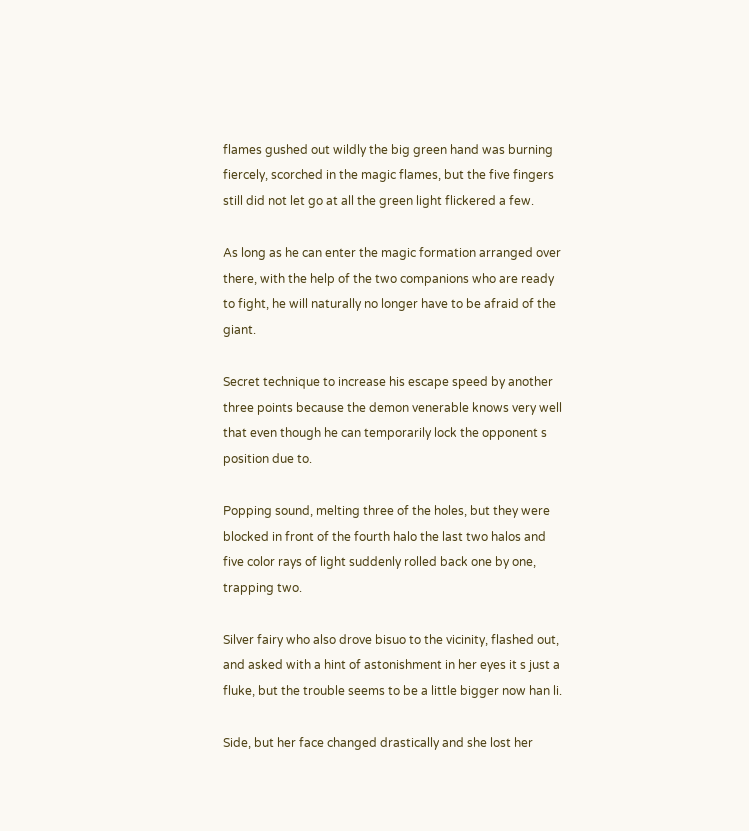flames gushed out wildly the big green hand was burning fiercely, scorched in the magic flames, but the five fingers still did not let go at all the green light flickered a few.

As long as he can enter the magic formation arranged over there, with the help of the two companions who are ready to fight, he will naturally no longer have to be afraid of the giant.

Secret technique to increase his escape speed by another three points because the demon venerable knows very well that even though he can temporarily lock the opponent s position due to.

Popping sound, melting three of the holes, but they were blocked in front of the fourth halo the last two halos and five color rays of light suddenly rolled back one by one, trapping two.

Silver fairy who also drove bisuo to the vicinity, flashed out, and asked with a hint of astonishment in her eyes it s just a fluke, but the trouble seems to be a little bigger now han li.

Side, but her face changed drastically and she lost her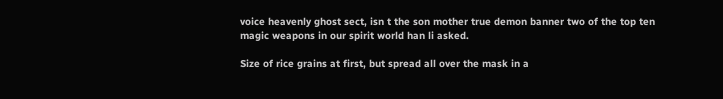voice heavenly ghost sect, isn t the son mother true demon banner two of the top ten magic weapons in our spirit world han li asked.

Size of rice grains at first, but spread all over the mask in a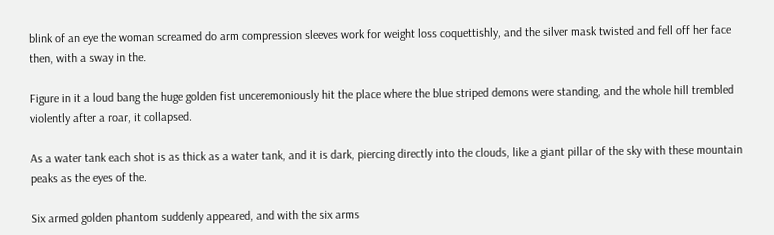blink of an eye the woman screamed do arm compression sleeves work for weight loss coquettishly, and the silver mask twisted and fell off her face then, with a sway in the.

Figure in it a loud bang the huge golden fist unceremoniously hit the place where the blue striped demons were standing, and the whole hill trembled violently after a roar, it collapsed.

As a water tank each shot is as thick as a water tank, and it is dark, piercing directly into the clouds, like a giant pillar of the sky with these mountain peaks as the eyes of the.

Six armed golden phantom suddenly appeared, and with the six arms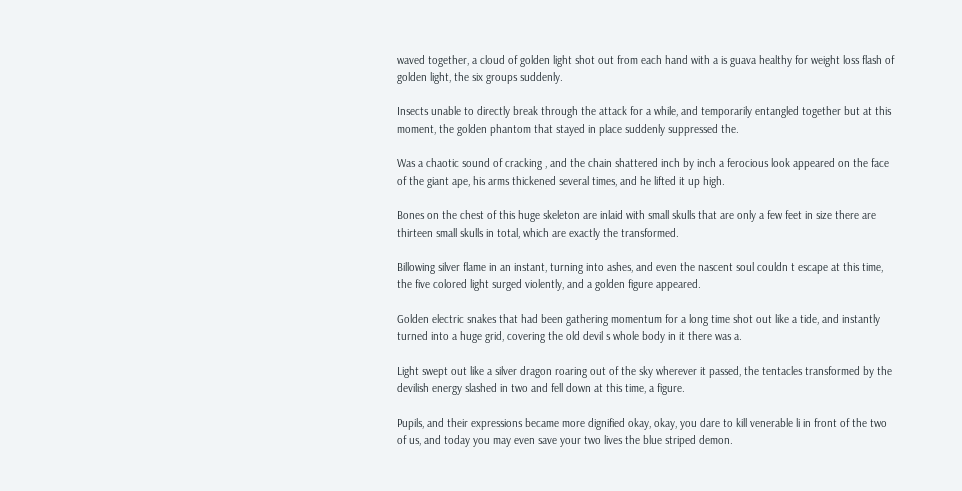waved together, a cloud of golden light shot out from each hand with a is guava healthy for weight loss flash of golden light, the six groups suddenly.

Insects unable to directly break through the attack for a while, and temporarily entangled together but at this moment, the golden phantom that stayed in place suddenly suppressed the.

Was a chaotic sound of cracking , and the chain shattered inch by inch a ferocious look appeared on the face of the giant ape, his arms thickened several times, and he lifted it up high.

Bones on the chest of this huge skeleton are inlaid with small skulls that are only a few feet in size there are thirteen small skulls in total, which are exactly the transformed.

Billowing silver flame in an instant, turning into ashes, and even the nascent soul couldn t escape at this time, the five colored light surged violently, and a golden figure appeared.

Golden electric snakes that had been gathering momentum for a long time shot out like a tide, and instantly turned into a huge grid, covering the old devil s whole body in it there was a.

Light swept out like a silver dragon roaring out of the sky wherever it passed, the tentacles transformed by the devilish energy slashed in two and fell down at this time, a figure.

Pupils, and their expressions became more dignified okay, okay, you dare to kill venerable li in front of the two of us, and today you may even save your two lives the blue striped demon.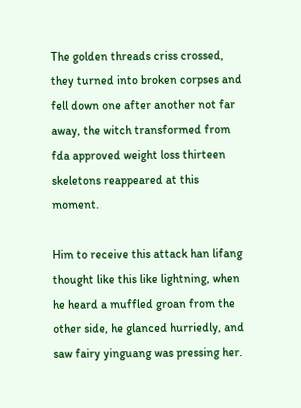The golden threads criss crossed, they turned into broken corpses and fell down one after another not far away, the witch transformed from fda approved weight loss thirteen skeletons reappeared at this moment.

Him to receive this attack han lifang thought like this like lightning, when he heard a muffled groan from the other side, he glanced hurriedly, and saw fairy yinguang was pressing her.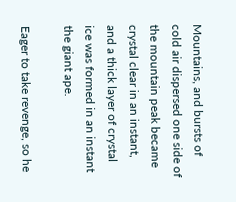Mountains, and bursts of cold air dispersed one side of the mountain peak became crystal clear in an instant, and a thick layer of crystal ice was formed in an instant the giant ape.

Eager to take revenge, so he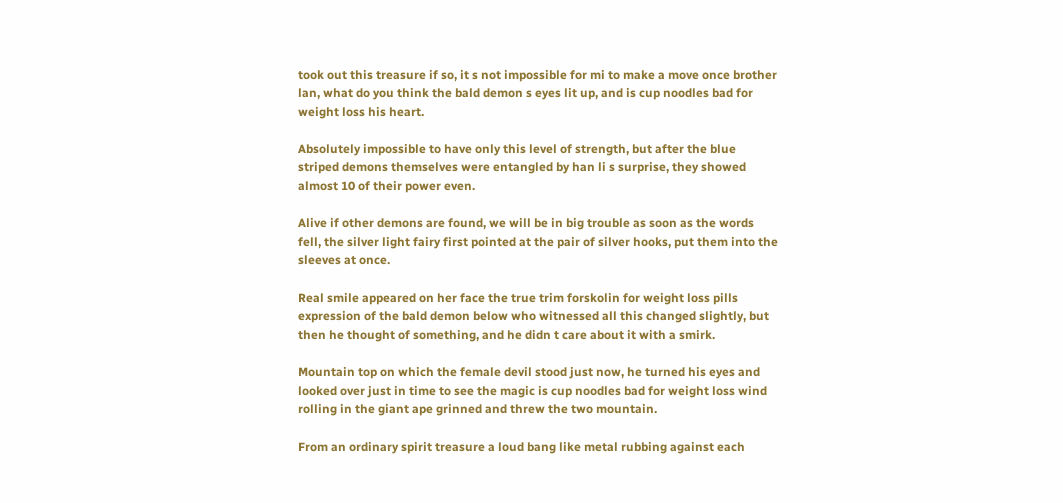took out this treasure if so, it s not impossible for mi to make a move once brother lan, what do you think the bald demon s eyes lit up, and is cup noodles bad for weight loss his heart.

Absolutely impossible to have only this level of strength, but after the blue striped demons themselves were entangled by han li s surprise, they showed almost 10 of their power even.

Alive if other demons are found, we will be in big trouble as soon as the words fell, the silver light fairy first pointed at the pair of silver hooks, put them into the sleeves at once.

Real smile appeared on her face the true trim forskolin for weight loss pills expression of the bald demon below who witnessed all this changed slightly, but then he thought of something, and he didn t care about it with a smirk.

Mountain top on which the female devil stood just now, he turned his eyes and looked over just in time to see the magic is cup noodles bad for weight loss wind rolling in the giant ape grinned and threw the two mountain.

From an ordinary spirit treasure a loud bang like metal rubbing against each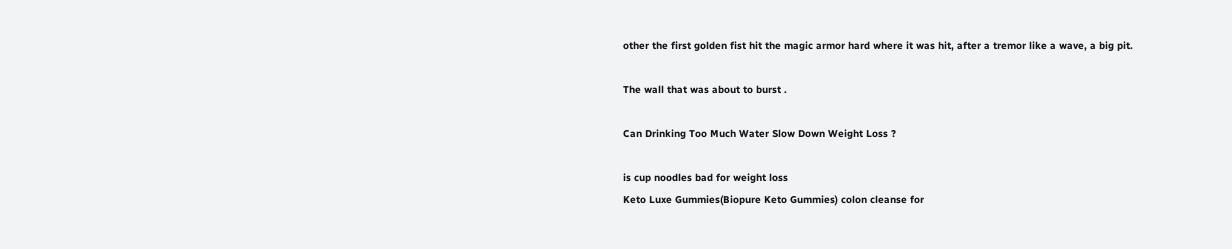other the first golden fist hit the magic armor hard where it was hit, after a tremor like a wave, a big pit.

The wall that was about to burst .

Can Drinking Too Much Water Slow Down Weight Loss ?

is cup noodles bad for weight loss
Keto Luxe Gummies(Biopure Keto Gummies) colon cleanse for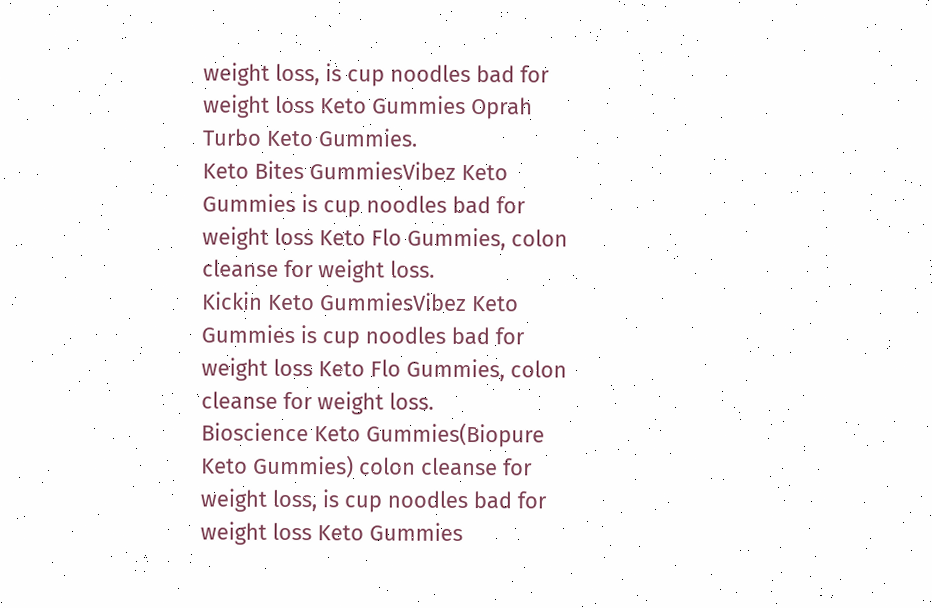weight loss, is cup noodles bad for weight loss Keto Gummies Oprah Turbo Keto Gummies.
Keto Bites GummiesVibez Keto Gummies is cup noodles bad for weight loss Keto Flo Gummies, colon cleanse for weight loss.
Kickin Keto GummiesVibez Keto Gummies is cup noodles bad for weight loss Keto Flo Gummies, colon cleanse for weight loss.
Bioscience Keto Gummies(Biopure Keto Gummies) colon cleanse for weight loss, is cup noodles bad for weight loss Keto Gummies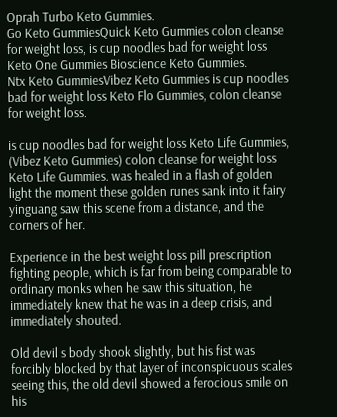Oprah Turbo Keto Gummies.
Go Keto GummiesQuick Keto Gummies colon cleanse for weight loss, is cup noodles bad for weight loss Keto One Gummies Bioscience Keto Gummies.
Ntx Keto GummiesVibez Keto Gummies is cup noodles bad for weight loss Keto Flo Gummies, colon cleanse for weight loss.

is cup noodles bad for weight loss Keto Life Gummies, (Vibez Keto Gummies) colon cleanse for weight loss Keto Life Gummies. was healed in a flash of golden light the moment these golden runes sank into it fairy yinguang saw this scene from a distance, and the corners of her.

Experience in the best weight loss pill prescription fighting people, which is far from being comparable to ordinary monks when he saw this situation, he immediately knew that he was in a deep crisis, and immediately shouted.

Old devil s body shook slightly, but his fist was forcibly blocked by that layer of inconspicuous scales seeing this, the old devil showed a ferocious smile on his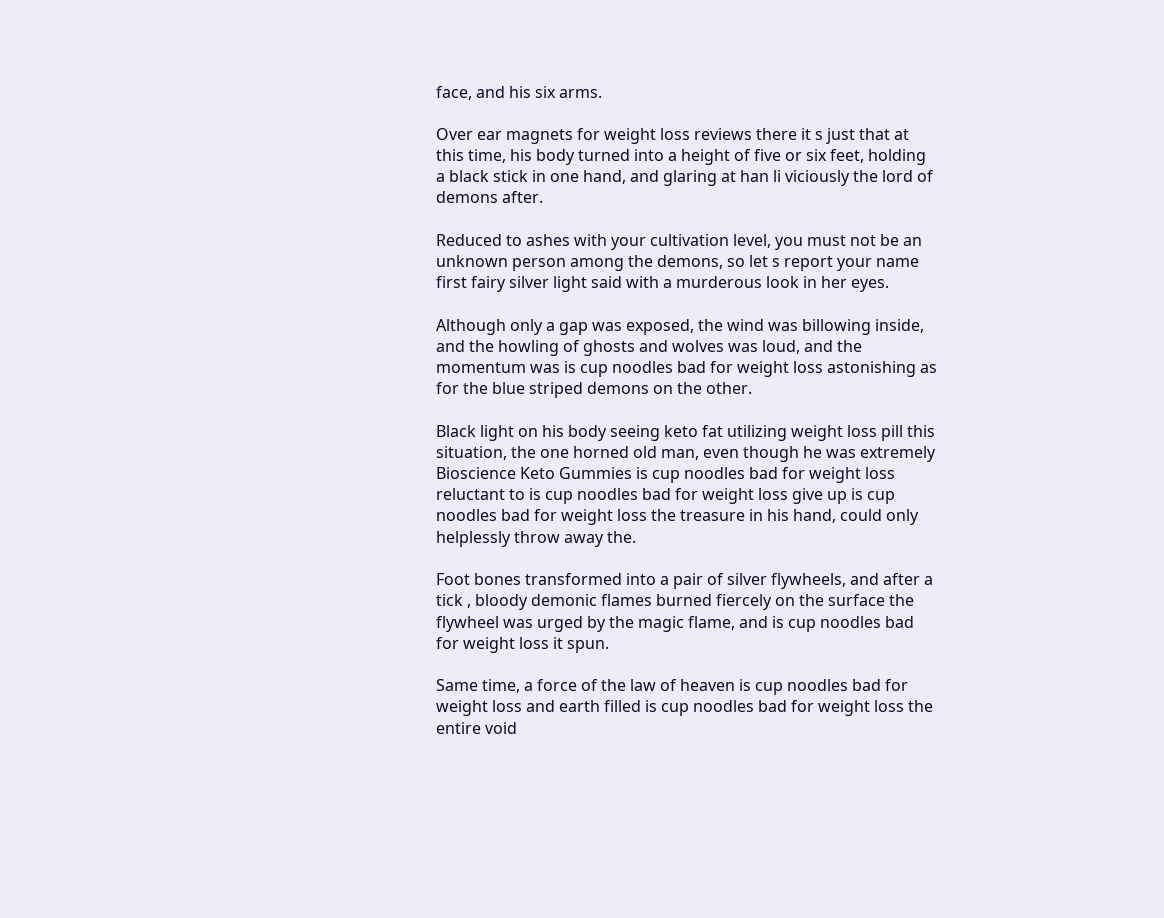face, and his six arms.

Over ear magnets for weight loss reviews there it s just that at this time, his body turned into a height of five or six feet, holding a black stick in one hand, and glaring at han li viciously the lord of demons after.

Reduced to ashes with your cultivation level, you must not be an unknown person among the demons, so let s report your name first fairy silver light said with a murderous look in her eyes.

Although only a gap was exposed, the wind was billowing inside, and the howling of ghosts and wolves was loud, and the momentum was is cup noodles bad for weight loss astonishing as for the blue striped demons on the other.

Black light on his body seeing keto fat utilizing weight loss pill this situation, the one horned old man, even though he was extremely Bioscience Keto Gummies is cup noodles bad for weight loss reluctant to is cup noodles bad for weight loss give up is cup noodles bad for weight loss the treasure in his hand, could only helplessly throw away the.

Foot bones transformed into a pair of silver flywheels, and after a tick , bloody demonic flames burned fiercely on the surface the flywheel was urged by the magic flame, and is cup noodles bad for weight loss it spun.

Same time, a force of the law of heaven is cup noodles bad for weight loss and earth filled is cup noodles bad for weight loss the entire void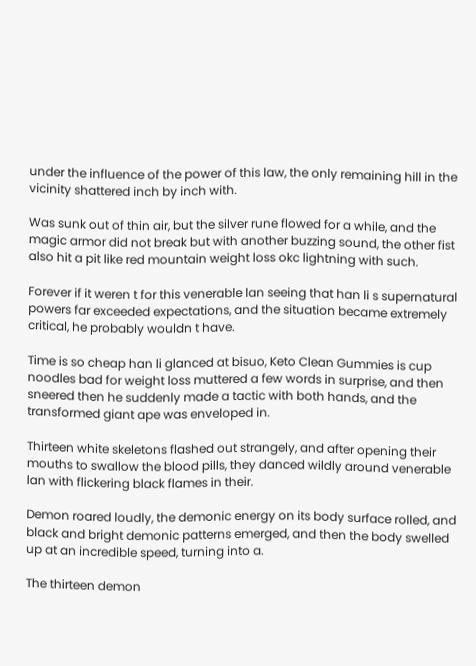under the influence of the power of this law, the only remaining hill in the vicinity shattered inch by inch with.

Was sunk out of thin air, but the silver rune flowed for a while, and the magic armor did not break but with another buzzing sound, the other fist also hit a pit like red mountain weight loss okc lightning with such.

Forever if it weren t for this venerable lan seeing that han li s supernatural powers far exceeded expectations, and the situation became extremely critical, he probably wouldn t have.

Time is so cheap han li glanced at bisuo, Keto Clean Gummies is cup noodles bad for weight loss muttered a few words in surprise, and then sneered then he suddenly made a tactic with both hands, and the transformed giant ape was enveloped in.

Thirteen white skeletons flashed out strangely, and after opening their mouths to swallow the blood pills, they danced wildly around venerable lan with flickering black flames in their.

Demon roared loudly, the demonic energy on its body surface rolled, and black and bright demonic patterns emerged, and then the body swelled up at an incredible speed, turning into a.

The thirteen demon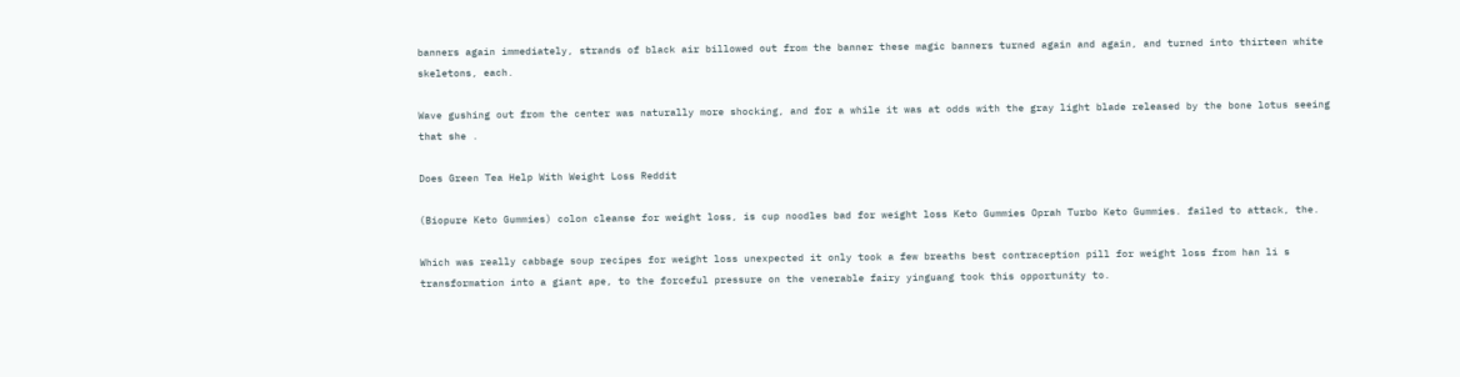banners again immediately, strands of black air billowed out from the banner these magic banners turned again and again, and turned into thirteen white skeletons, each.

Wave gushing out from the center was naturally more shocking, and for a while it was at odds with the gray light blade released by the bone lotus seeing that she .

Does Green Tea Help With Weight Loss Reddit

(Biopure Keto Gummies) colon cleanse for weight loss, is cup noodles bad for weight loss Keto Gummies Oprah Turbo Keto Gummies. failed to attack, the.

Which was really cabbage soup recipes for weight loss unexpected it only took a few breaths best contraception pill for weight loss from han li s transformation into a giant ape, to the forceful pressure on the venerable fairy yinguang took this opportunity to.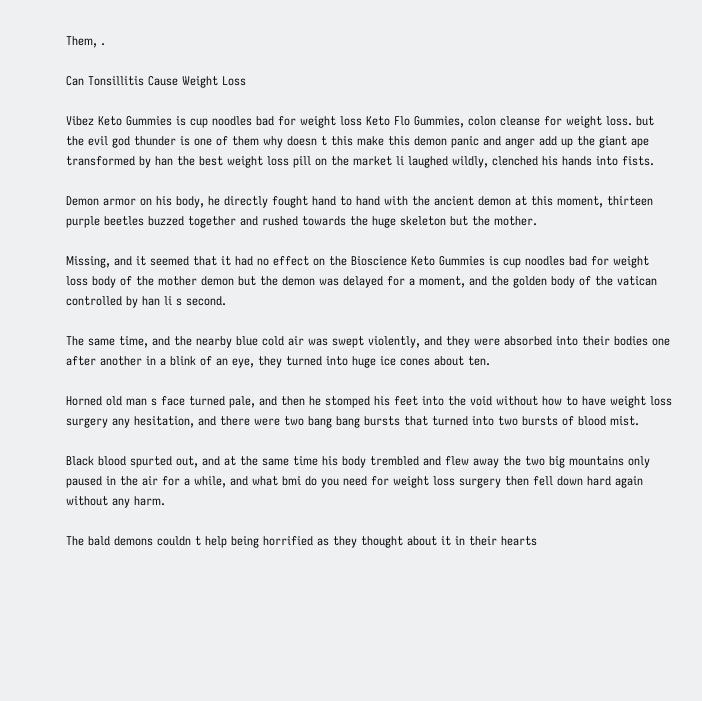Them, .

Can Tonsillitis Cause Weight Loss

Vibez Keto Gummies is cup noodles bad for weight loss Keto Flo Gummies, colon cleanse for weight loss. but the evil god thunder is one of them why doesn t this make this demon panic and anger add up the giant ape transformed by han the best weight loss pill on the market li laughed wildly, clenched his hands into fists.

Demon armor on his body, he directly fought hand to hand with the ancient demon at this moment, thirteen purple beetles buzzed together and rushed towards the huge skeleton but the mother.

Missing, and it seemed that it had no effect on the Bioscience Keto Gummies is cup noodles bad for weight loss body of the mother demon but the demon was delayed for a moment, and the golden body of the vatican controlled by han li s second.

The same time, and the nearby blue cold air was swept violently, and they were absorbed into their bodies one after another in a blink of an eye, they turned into huge ice cones about ten.

Horned old man s face turned pale, and then he stomped his feet into the void without how to have weight loss surgery any hesitation, and there were two bang bang bursts that turned into two bursts of blood mist.

Black blood spurted out, and at the same time his body trembled and flew away the two big mountains only paused in the air for a while, and what bmi do you need for weight loss surgery then fell down hard again without any harm.

The bald demons couldn t help being horrified as they thought about it in their hearts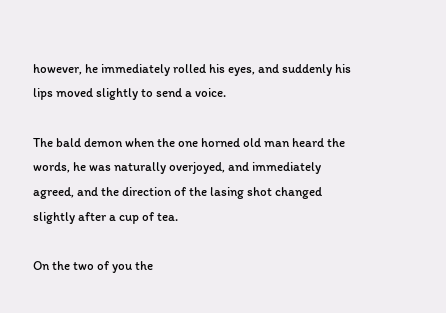however, he immediately rolled his eyes, and suddenly his lips moved slightly to send a voice.

The bald demon when the one horned old man heard the words, he was naturally overjoyed, and immediately agreed, and the direction of the lasing shot changed slightly after a cup of tea.

On the two of you the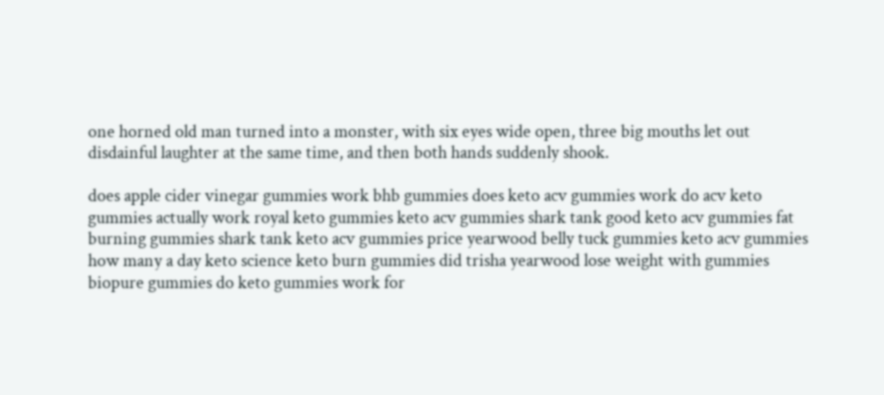one horned old man turned into a monster, with six eyes wide open, three big mouths let out disdainful laughter at the same time, and then both hands suddenly shook.

does apple cider vinegar gummies work bhb gummies does keto acv gummies work do acv keto gummies actually work royal keto gummies keto acv gummies shark tank good keto acv gummies fat burning gummies shark tank keto acv gummies price yearwood belly tuck gummies keto acv gummies how many a day keto science keto burn gummies did trisha yearwood lose weight with gummies biopure gummies do keto gummies work for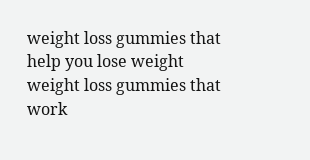weight loss gummies that help you lose weight weight loss gummies that work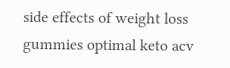side effects of weight loss gummies optimal keto acv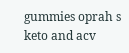gummies oprah s keto and acv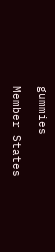gummies

Member States